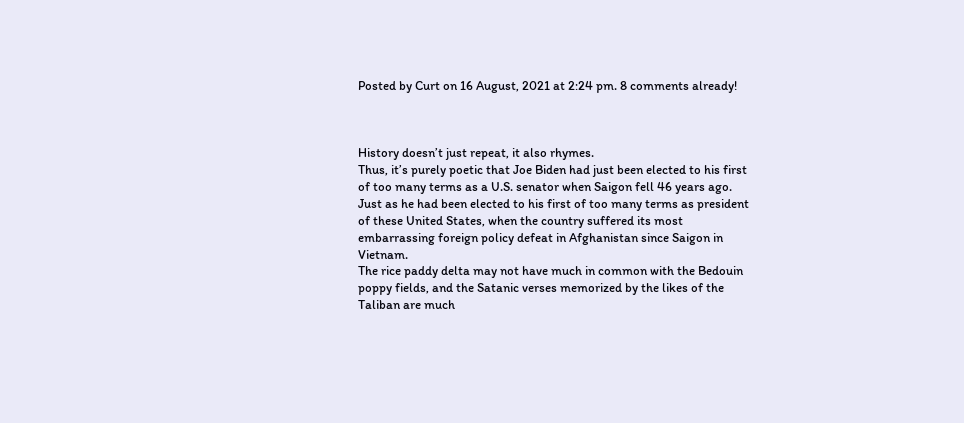Posted by Curt on 16 August, 2021 at 2:24 pm. 8 comments already!



History doesn’t just repeat, it also rhymes.
Thus, it’s purely poetic that Joe Biden had just been elected to his first of too many terms as a U.S. senator when Saigon fell 46 years ago. Just as he had been elected to his first of too many terms as president of these United States, when the country suffered its most embarrassing foreign policy defeat in Afghanistan since Saigon in Vietnam.
The rice paddy delta may not have much in common with the Bedouin poppy fields, and the Satanic verses memorized by the likes of the Taliban are much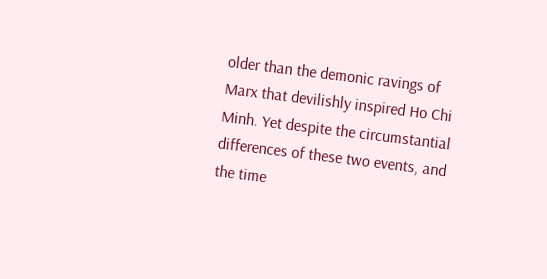older than the demonic ravings of Marx that devilishly inspired Ho Chi Minh. Yet despite the circumstantial differences of these two events, and the time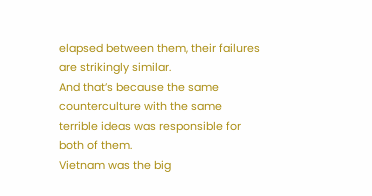elapsed between them, their failures are strikingly similar.
And that’s because the same counterculture with the same terrible ideas was responsible for both of them.
Vietnam was the big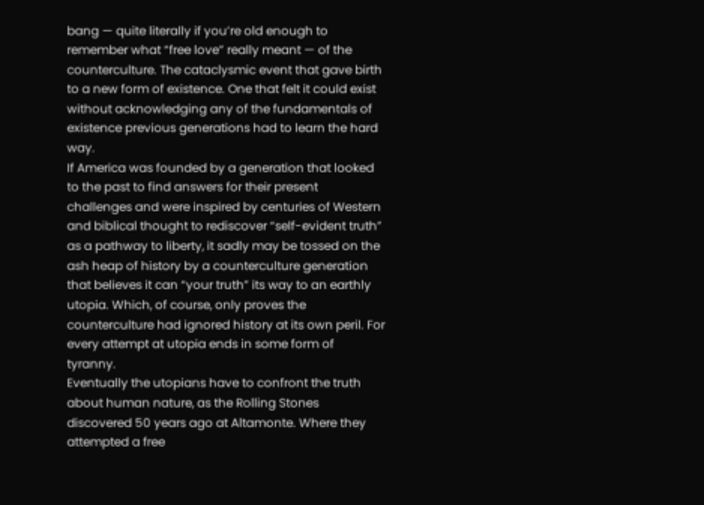bang — quite literally if you’re old enough to remember what “free love” really meant — of the counterculture. The cataclysmic event that gave birth to a new form of existence. One that felt it could exist without acknowledging any of the fundamentals of existence previous generations had to learn the hard way.
If America was founded by a generation that looked to the past to find answers for their present challenges and were inspired by centuries of Western and biblical thought to rediscover “self-evident truth” as a pathway to liberty, it sadly may be tossed on the ash heap of history by a counterculture generation that believes it can “your truth” its way to an earthly utopia. Which, of course, only proves the counterculture had ignored history at its own peril. For every attempt at utopia ends in some form of tyranny.
Eventually the utopians have to confront the truth about human nature, as the Rolling Stones discovered 50 years ago at Altamonte. Where they attempted a free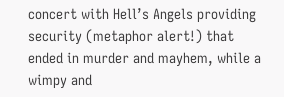concert with Hell’s Angels providing security (metaphor alert!) that ended in murder and mayhem, while a wimpy and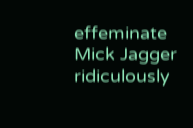effeminate Mick Jagger ridiculously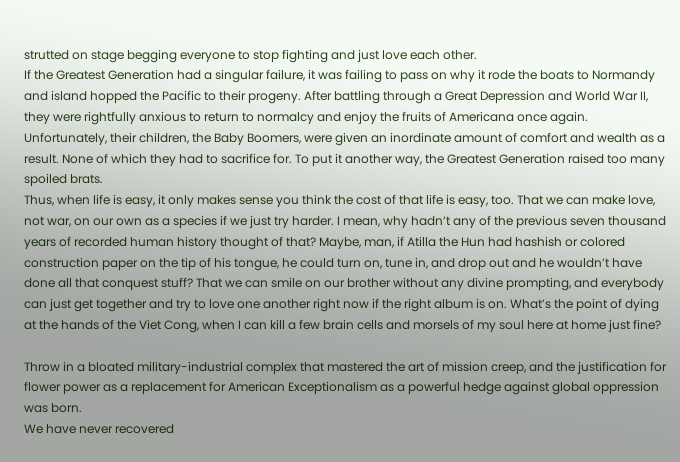strutted on stage begging everyone to stop fighting and just love each other.
If the Greatest Generation had a singular failure, it was failing to pass on why it rode the boats to Normandy and island hopped the Pacific to their progeny. After battling through a Great Depression and World War II, they were rightfully anxious to return to normalcy and enjoy the fruits of Americana once again. Unfortunately, their children, the Baby Boomers, were given an inordinate amount of comfort and wealth as a result. None of which they had to sacrifice for. To put it another way, the Greatest Generation raised too many spoiled brats.
Thus, when life is easy, it only makes sense you think the cost of that life is easy, too. That we can make love, not war, on our own as a species if we just try harder. I mean, why hadn’t any of the previous seven thousand years of recorded human history thought of that? Maybe, man, if Atilla the Hun had hashish or colored construction paper on the tip of his tongue, he could turn on, tune in, and drop out and he wouldn’t have done all that conquest stuff? That we can smile on our brother without any divine prompting, and everybody can just get together and try to love one another right now if the right album is on. What’s the point of dying at the hands of the Viet Cong, when I can kill a few brain cells and morsels of my soul here at home just fine?

Throw in a bloated military-industrial complex that mastered the art of mission creep, and the justification for flower power as a replacement for American Exceptionalism as a powerful hedge against global oppression was born.
We have never recovered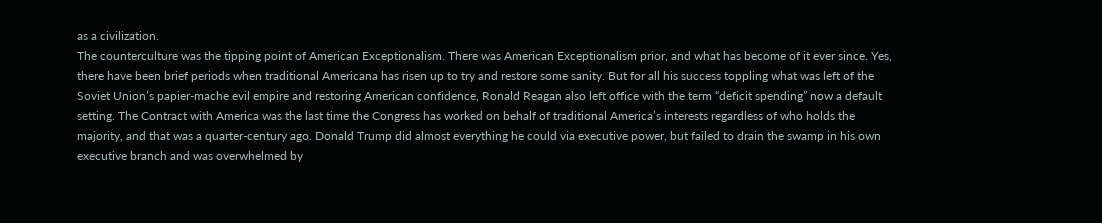as a civilization.
The counterculture was the tipping point of American Exceptionalism. There was American Exceptionalism prior, and what has become of it ever since. Yes, there have been brief periods when traditional Americana has risen up to try and restore some sanity. But for all his success toppling what was left of the Soviet Union’s papier-mache evil empire and restoring American confidence, Ronald Reagan also left office with the term “deficit spending” now a default setting. The Contract with America was the last time the Congress has worked on behalf of traditional America’s interests regardless of who holds the majority, and that was a quarter-century ago. Donald Trump did almost everything he could via executive power, but failed to drain the swamp in his own executive branch and was overwhelmed by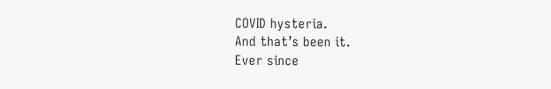COVID hysteria.
And that’s been it.
Ever since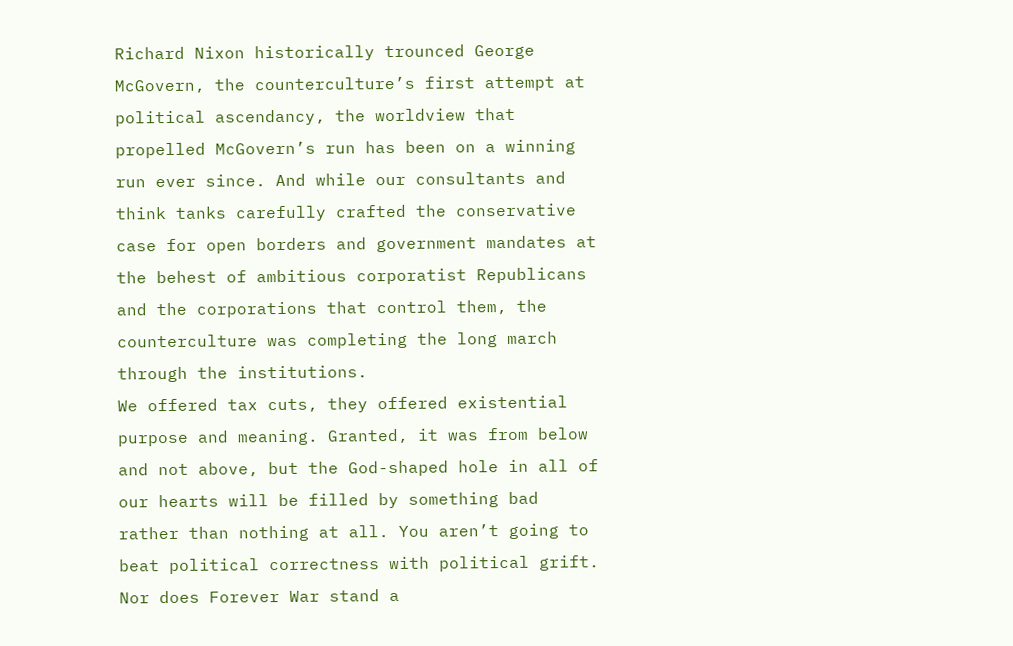Richard Nixon historically trounced George McGovern, the counterculture’s first attempt at political ascendancy, the worldview that propelled McGovern’s run has been on a winning run ever since. And while our consultants and think tanks carefully crafted the conservative case for open borders and government mandates at the behest of ambitious corporatist Republicans and the corporations that control them, the counterculture was completing the long march through the institutions.
We offered tax cuts, they offered existential purpose and meaning. Granted, it was from below and not above, but the God-shaped hole in all of our hearts will be filled by something bad rather than nothing at all. You aren’t going to beat political correctness with political grift. Nor does Forever War stand a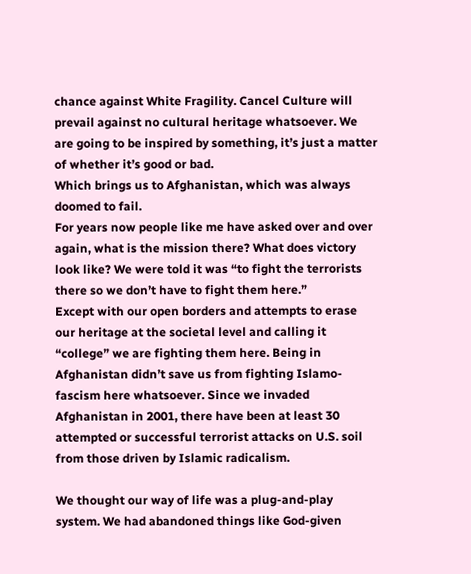chance against White Fragility. Cancel Culture will prevail against no cultural heritage whatsoever. We are going to be inspired by something, it’s just a matter of whether it’s good or bad.
Which brings us to Afghanistan, which was always doomed to fail.
For years now people like me have asked over and over again, what is the mission there? What does victory look like? We were told it was “to fight the terrorists there so we don’t have to fight them here.”
Except with our open borders and attempts to erase our heritage at the societal level and calling it “college” we are fighting them here. Being in Afghanistan didn’t save us from fighting Islamo-fascism here whatsoever. Since we invaded Afghanistan in 2001, there have been at least 30 attempted or successful terrorist attacks on U.S. soil from those driven by Islamic radicalism.

We thought our way of life was a plug-and-play system. We had abandoned things like God-given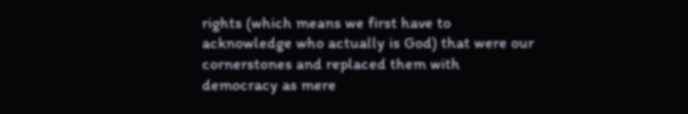rights (which means we first have to acknowledge who actually is God) that were our cornerstones and replaced them with democracy as mere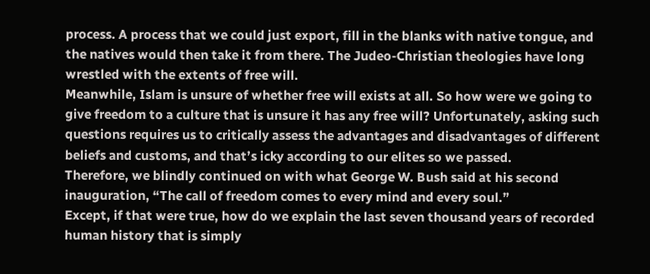process. A process that we could just export, fill in the blanks with native tongue, and the natives would then take it from there. The Judeo-Christian theologies have long wrestled with the extents of free will.
Meanwhile, Islam is unsure of whether free will exists at all. So how were we going to give freedom to a culture that is unsure it has any free will? Unfortunately, asking such questions requires us to critically assess the advantages and disadvantages of different beliefs and customs, and that’s icky according to our elites so we passed.
Therefore, we blindly continued on with what George W. Bush said at his second inauguration, “The call of freedom comes to every mind and every soul.”
Except, if that were true, how do we explain the last seven thousand years of recorded human history that is simply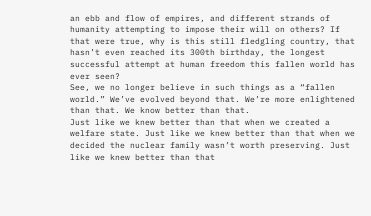an ebb and flow of empires, and different strands of humanity attempting to impose their will on others? If that were true, why is this still fledgling country, that hasn’t even reached its 300th birthday, the longest successful attempt at human freedom this fallen world has ever seen?
See, we no longer believe in such things as a “fallen world.” We’ve evolved beyond that. We’re more enlightened than that. We know better than that.
Just like we knew better than that when we created a welfare state. Just like we knew better than that when we decided the nuclear family wasn’t worth preserving. Just like we knew better than that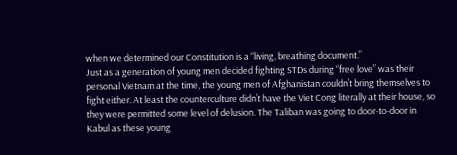when we determined our Constitution is a “living, breathing document.”
Just as a generation of young men decided fighting STDs during “free love” was their personal Vietnam at the time, the young men of Afghanistan couldn’t bring themselves to fight either. At least the counterculture didn’t have the Viet Cong literally at their house, so they were permitted some level of delusion. The Taliban was going to door-to-door in Kabul as these young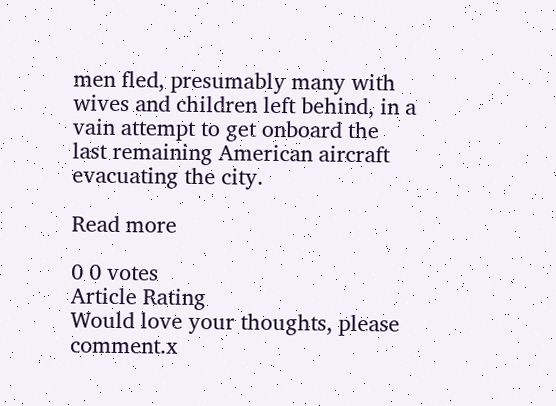men fled, presumably many with wives and children left behind, in a vain attempt to get onboard the last remaining American aircraft evacuating the city.

Read more

0 0 votes
Article Rating
Would love your thoughts, please comment.x